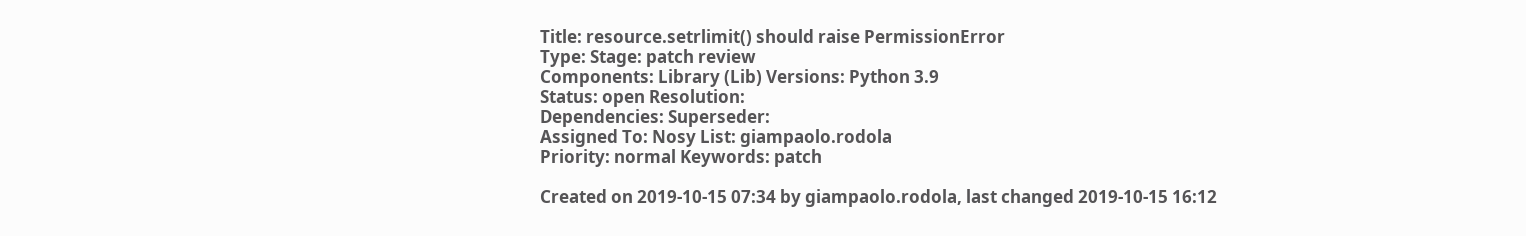Title: resource.setrlimit() should raise PermissionError
Type: Stage: patch review
Components: Library (Lib) Versions: Python 3.9
Status: open Resolution:
Dependencies: Superseder:
Assigned To: Nosy List: giampaolo.rodola
Priority: normal Keywords: patch

Created on 2019-10-15 07:34 by giampaolo.rodola, last changed 2019-10-15 16:12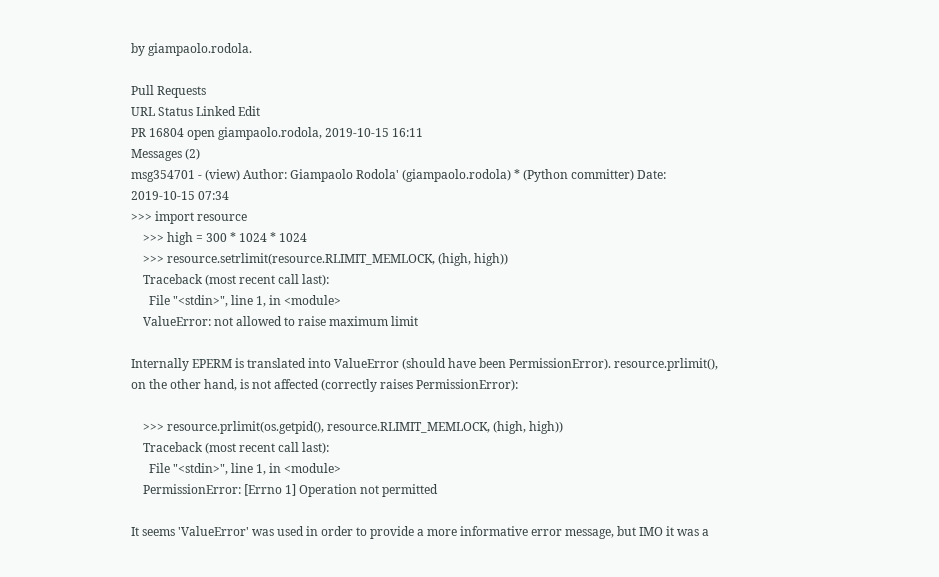by giampaolo.rodola.

Pull Requests
URL Status Linked Edit
PR 16804 open giampaolo.rodola, 2019-10-15 16:11
Messages (2)
msg354701 - (view) Author: Giampaolo Rodola' (giampaolo.rodola) * (Python committer) Date: 2019-10-15 07:34
>>> import resource
    >>> high = 300 * 1024 * 1024
    >>> resource.setrlimit(resource.RLIMIT_MEMLOCK, (high, high))
    Traceback (most recent call last):
      File "<stdin>", line 1, in <module>
    ValueError: not allowed to raise maximum limit

Internally EPERM is translated into ValueError (should have been PermissionError). resource.prlimit(), on the other hand, is not affected (correctly raises PermissionError):

    >>> resource.prlimit(os.getpid(), resource.RLIMIT_MEMLOCK, (high, high))
    Traceback (most recent call last):
      File "<stdin>", line 1, in <module>
    PermissionError: [Errno 1] Operation not permitted

It seems 'ValueError' was used in order to provide a more informative error message, but IMO it was a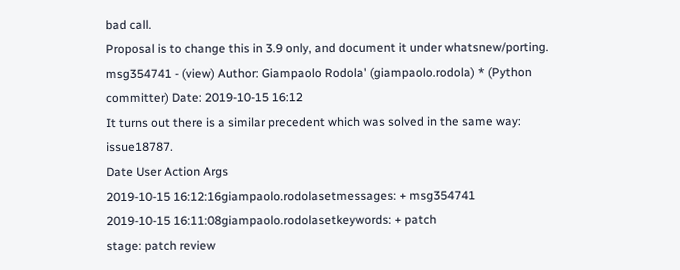bad call.
Proposal is to change this in 3.9 only, and document it under whatsnew/porting.
msg354741 - (view) Author: Giampaolo Rodola' (giampaolo.rodola) * (Python committer) Date: 2019-10-15 16:12
It turns out there is a similar precedent which was solved in the same way: issue18787.
Date User Action Args
2019-10-15 16:12:16giampaolo.rodolasetmessages: + msg354741
2019-10-15 16:11:08giampaolo.rodolasetkeywords: + patch
stage: patch review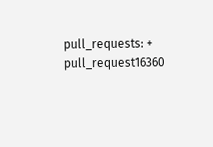pull_requests: + pull_request16360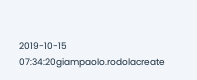2019-10-15 07:34:20giampaolo.rodolacreate